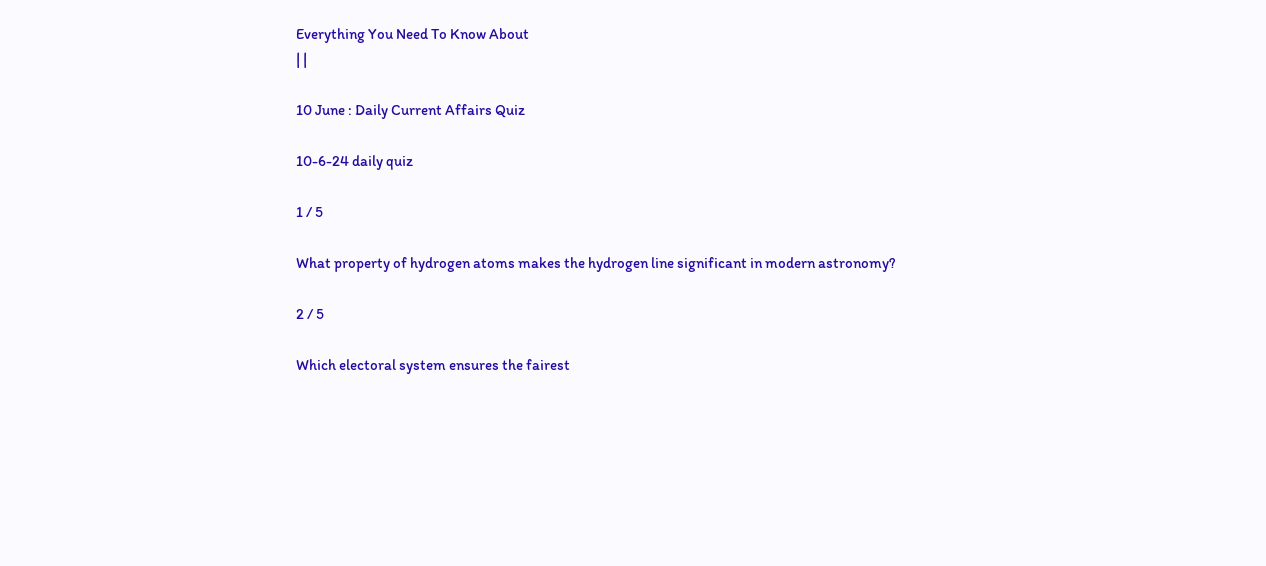Everything You Need To Know About
| |

10 June : Daily Current Affairs Quiz

10-6-24 daily quiz

1 / 5

What property of hydrogen atoms makes the hydrogen line significant in modern astronomy?

2 / 5

Which electoral system ensures the fairest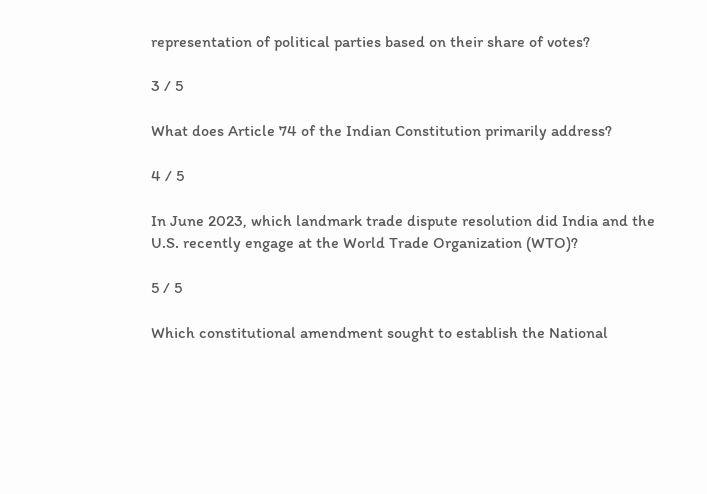representation of political parties based on their share of votes?

3 / 5

What does Article 74 of the Indian Constitution primarily address?

4 / 5

In June 2023, which landmark trade dispute resolution did India and the U.S. recently engage at the World Trade Organization (WTO)?

5 / 5

Which constitutional amendment sought to establish the National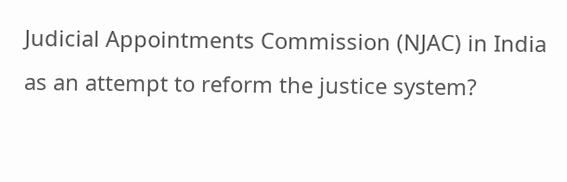Judicial Appointments Commission (NJAC) in India as an attempt to reform the justice system?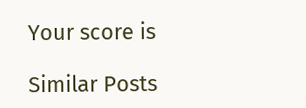Your score is

Similar Posts